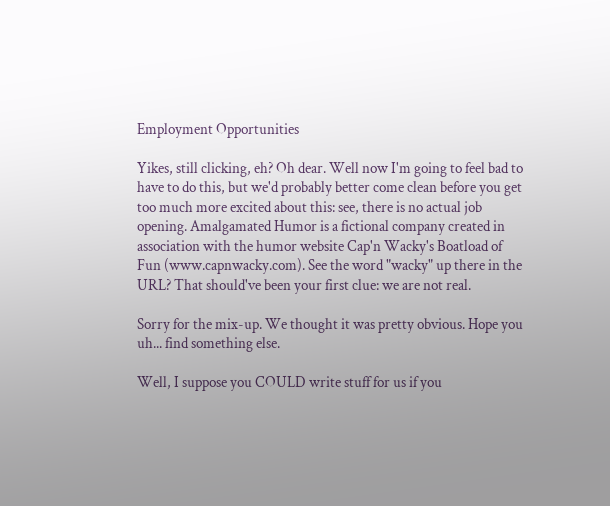Employment Opportunities

Yikes, still clicking, eh? Oh dear. Well now I'm going to feel bad to have to do this, but we'd probably better come clean before you get too much more excited about this: see, there is no actual job opening. Amalgamated Humor is a fictional company created in association with the humor website Cap'n Wacky's Boatload of Fun (www.capnwacky.com). See the word "wacky" up there in the URL? That should've been your first clue: we are not real.

Sorry for the mix-up. We thought it was pretty obvious. Hope you uh... find something else.

Well, I suppose you COULD write stuff for us if you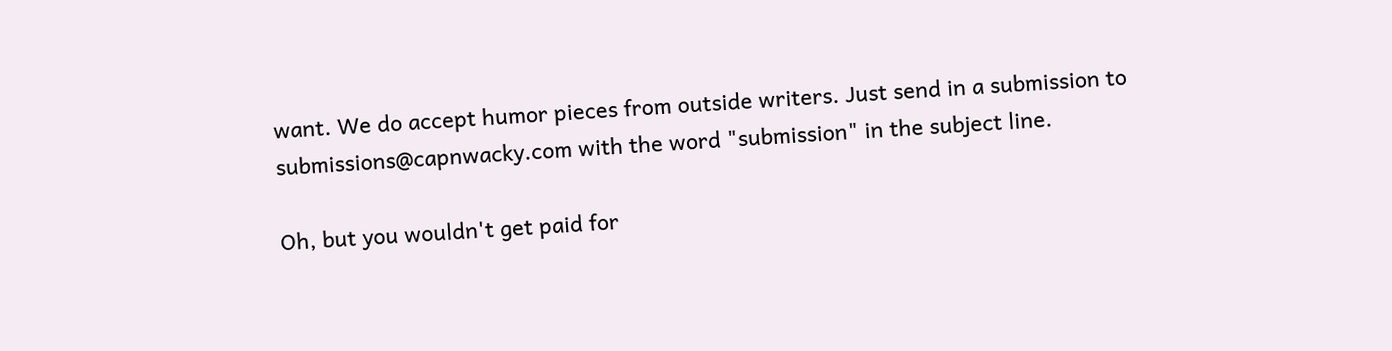want. We do accept humor pieces from outside writers. Just send in a submission to submissions@capnwacky.com with the word "submission" in the subject line.

Oh, but you wouldn't get paid for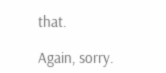that.

Again, sorry.